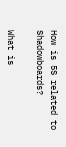How is 5S related to Shadowboards?

What is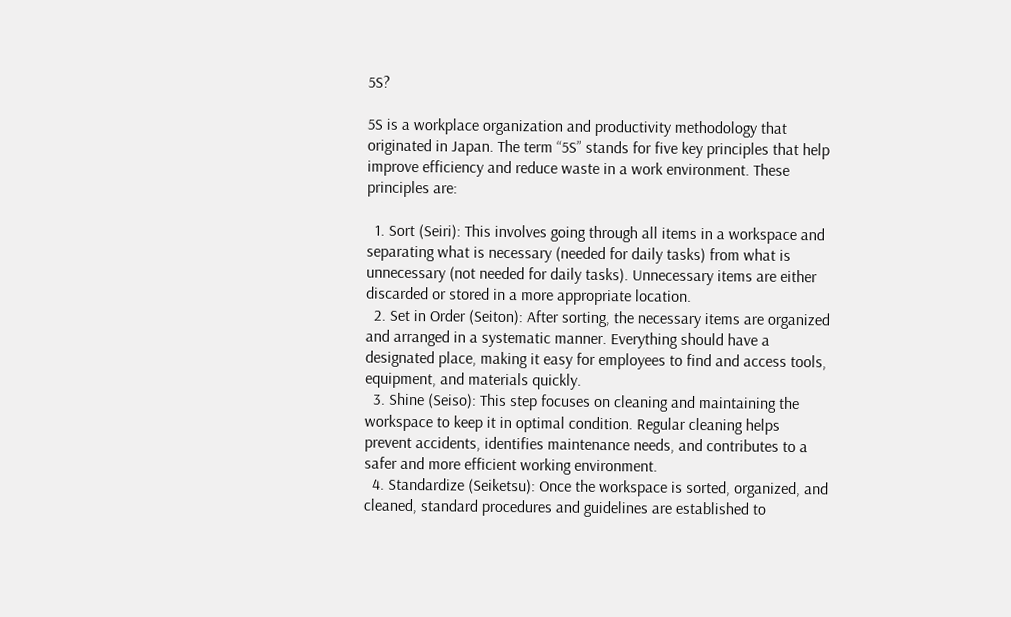5S?

5S is a workplace organization and productivity methodology that originated in Japan. The term “5S” stands for five key principles that help improve efficiency and reduce waste in a work environment. These principles are:

  1. Sort (Seiri): This involves going through all items in a workspace and separating what is necessary (needed for daily tasks) from what is unnecessary (not needed for daily tasks). Unnecessary items are either discarded or stored in a more appropriate location.
  2. Set in Order (Seiton): After sorting, the necessary items are organized and arranged in a systematic manner. Everything should have a designated place, making it easy for employees to find and access tools, equipment, and materials quickly.
  3. Shine (Seiso): This step focuses on cleaning and maintaining the workspace to keep it in optimal condition. Regular cleaning helps prevent accidents, identifies maintenance needs, and contributes to a safer and more efficient working environment.
  4. Standardize (Seiketsu): Once the workspace is sorted, organized, and cleaned, standard procedures and guidelines are established to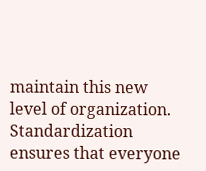maintain this new level of organization. Standardization ensures that everyone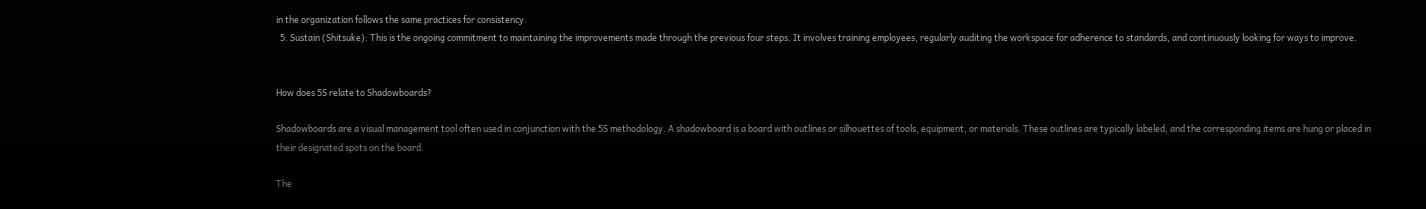in the organization follows the same practices for consistency.
  5. Sustain (Shitsuke): This is the ongoing commitment to maintaining the improvements made through the previous four steps. It involves training employees, regularly auditing the workspace for adherence to standards, and continuously looking for ways to improve.


How does 5S relate to Shadowboards?

Shadowboards are a visual management tool often used in conjunction with the 5S methodology. A shadowboard is a board with outlines or silhouettes of tools, equipment, or materials. These outlines are typically labeled, and the corresponding items are hung or placed in their designated spots on the board.

The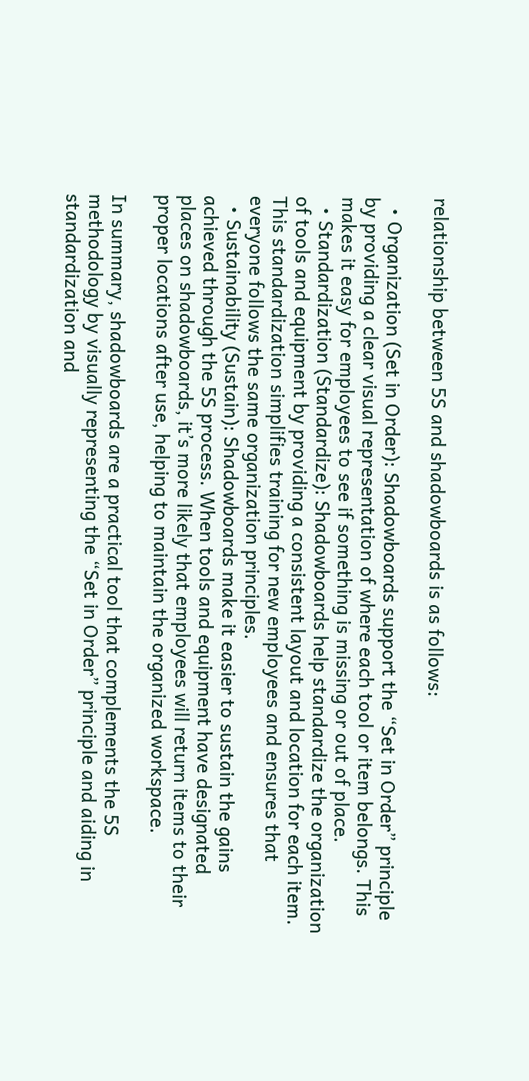relationship between 5S and shadowboards is as follows:

  • Organization (Set in Order): Shadowboards support the “Set in Order” principle by providing a clear visual representation of where each tool or item belongs. This makes it easy for employees to see if something is missing or out of place.
  • Standardization (Standardize): Shadowboards help standardize the organization of tools and equipment by providing a consistent layout and location for each item. This standardization simplifies training for new employees and ensures that everyone follows the same organization principles.
  • Sustainability (Sustain): Shadowboards make it easier to sustain the gains achieved through the 5S process. When tools and equipment have designated places on shadowboards, it’s more likely that employees will return items to their proper locations after use, helping to maintain the organized workspace.

In summary, shadowboards are a practical tool that complements the 5S methodology by visually representing the “Set in Order” principle and aiding in standardization and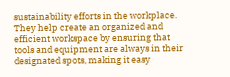sustainability efforts in the workplace. They help create an organized and efficient workspace by ensuring that tools and equipment are always in their designated spots, making it easy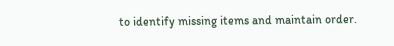to identify missing items and maintain order.